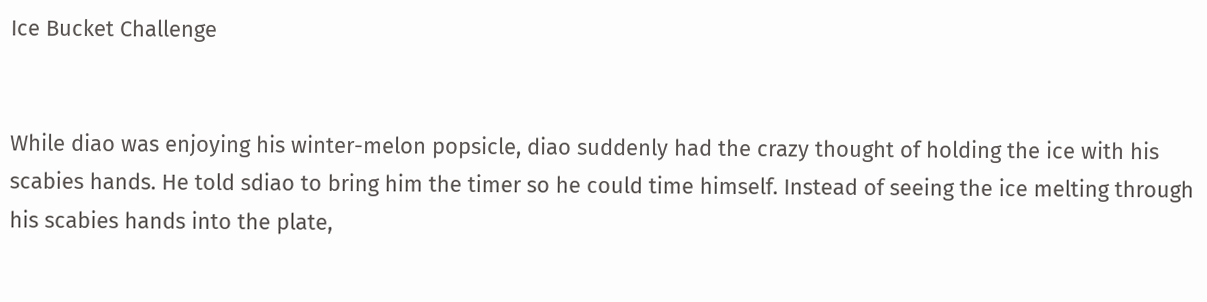Ice Bucket Challenge


While diao was enjoying his winter-melon popsicle, diao suddenly had the crazy thought of holding the ice with his scabies hands. He told sdiao to bring him the timer so he could time himself. Instead of seeing the ice melting through his scabies hands into the plate,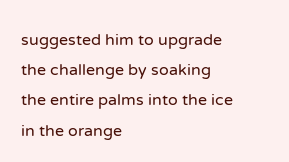suggested him to upgrade the challenge by soaking the entire palms into the ice in the orange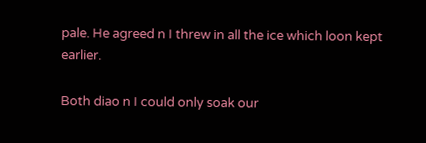pale. He agreed n I threw in all the ice which loon kept earlier.

Both diao n I could only soak our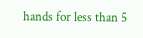hands for less than 5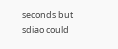seconds but sdiao could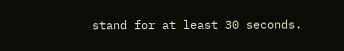stand for at least 30 seconds.